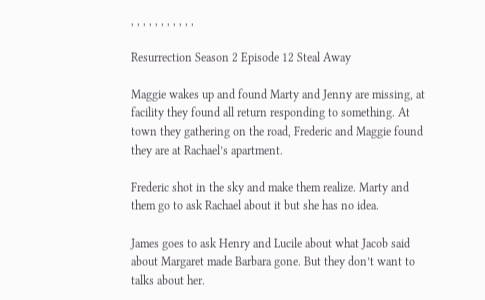, , , , , , , , , , ,

Resurrection Season 2 Episode 12 Steal Away

Maggie wakes up and found Marty and Jenny are missing, at facility they found all return responding to something. At town they gathering on the road, Frederic and Maggie found they are at Rachael’s apartment.

Frederic shot in the sky and make them realize. Marty and them go to ask Rachael about it but she has no idea.

James goes to ask Henry and Lucile about what Jacob said about Margaret made Barbara gone. But they don’t want to talks about her.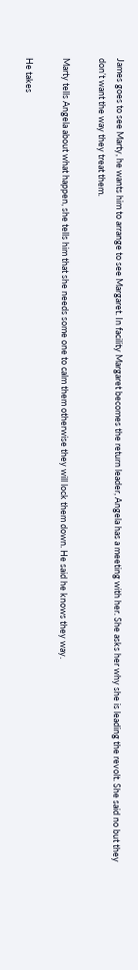James goes to see Marty, he wants him to arrange to see Margaret. In facility Margaret becomes the return leader, Angela has a meeting with her. She asks her why she is leading the revolt. She said no but they don’t want the way they treat them.

Marty tells Angela about what happen, she tells him that she needs some one to calm them otherwise they will lock them down. He said he knows they way.

He takes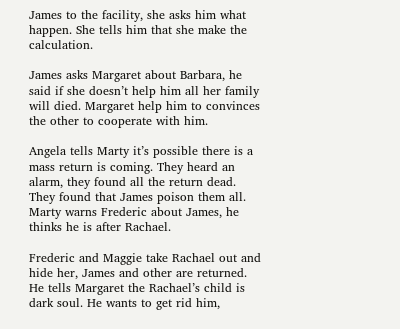James to the facility, she asks him what happen. She tells him that she make the calculation.

James asks Margaret about Barbara, he said if she doesn’t help him all her family will died. Margaret help him to convinces the other to cooperate with him.

Angela tells Marty it’s possible there is a mass return is coming. They heard an alarm, they found all the return dead. They found that James poison them all. Marty warns Frederic about James, he thinks he is after Rachael.

Frederic and Maggie take Rachael out and hide her, James and other are returned. He tells Margaret the Rachael’s child is dark soul. He wants to get rid him,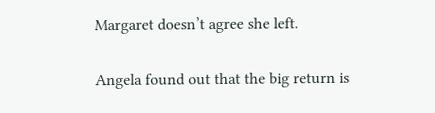Margaret doesn’t agree she left.

Angela found out that the big return is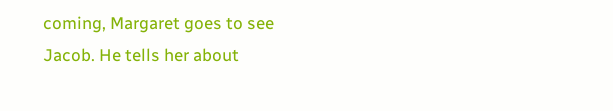coming, Margaret goes to see Jacob. He tells her about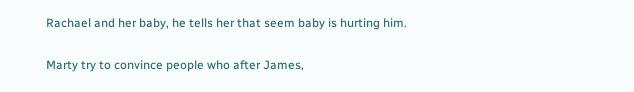Rachael and her baby, he tells her that seem baby is hurting him.

Marty try to convince people who after James,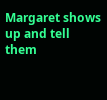Margaret shows up and tell them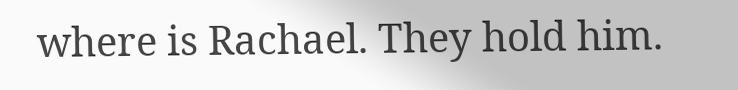where is Rachael. They hold him.